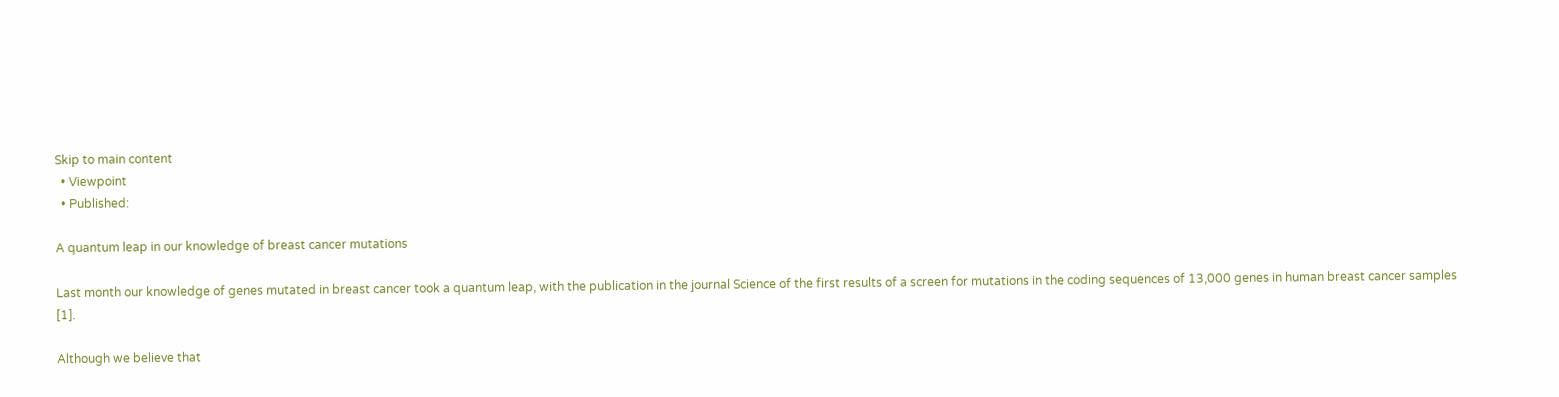Skip to main content
  • Viewpoint
  • Published:

A quantum leap in our knowledge of breast cancer mutations

Last month our knowledge of genes mutated in breast cancer took a quantum leap, with the publication in the journal Science of the first results of a screen for mutations in the coding sequences of 13,000 genes in human breast cancer samples [1].

Although we believe that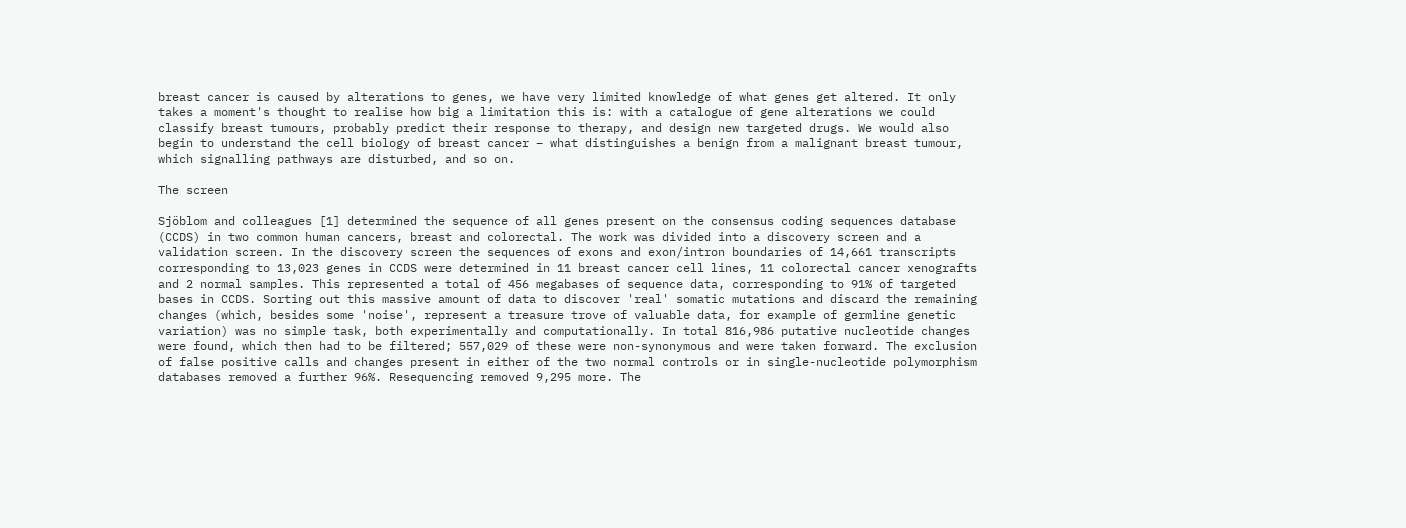breast cancer is caused by alterations to genes, we have very limited knowledge of what genes get altered. It only takes a moment's thought to realise how big a limitation this is: with a catalogue of gene alterations we could classify breast tumours, probably predict their response to therapy, and design new targeted drugs. We would also begin to understand the cell biology of breast cancer – what distinguishes a benign from a malignant breast tumour, which signalling pathways are disturbed, and so on.

The screen

Sjöblom and colleagues [1] determined the sequence of all genes present on the consensus coding sequences database (CCDS) in two common human cancers, breast and colorectal. The work was divided into a discovery screen and a validation screen. In the discovery screen the sequences of exons and exon/intron boundaries of 14,661 transcripts corresponding to 13,023 genes in CCDS were determined in 11 breast cancer cell lines, 11 colorectal cancer xenografts and 2 normal samples. This represented a total of 456 megabases of sequence data, corresponding to 91% of targeted bases in CCDS. Sorting out this massive amount of data to discover 'real' somatic mutations and discard the remaining changes (which, besides some 'noise', represent a treasure trove of valuable data, for example of germline genetic variation) was no simple task, both experimentally and computationally. In total 816,986 putative nucleotide changes were found, which then had to be filtered; 557,029 of these were non-synonymous and were taken forward. The exclusion of false positive calls and changes present in either of the two normal controls or in single-nucleotide polymorphism databases removed a further 96%. Resequencing removed 9,295 more. The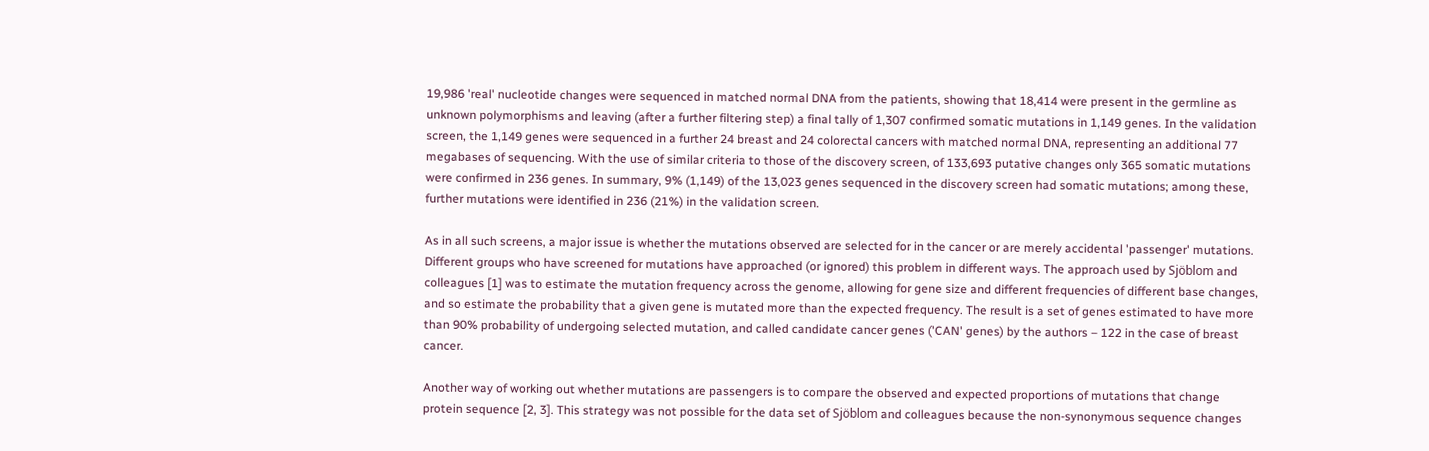19,986 'real' nucleotide changes were sequenced in matched normal DNA from the patients, showing that 18,414 were present in the germline as unknown polymorphisms and leaving (after a further filtering step) a final tally of 1,307 confirmed somatic mutations in 1,149 genes. In the validation screen, the 1,149 genes were sequenced in a further 24 breast and 24 colorectal cancers with matched normal DNA, representing an additional 77 megabases of sequencing. With the use of similar criteria to those of the discovery screen, of 133,693 putative changes only 365 somatic mutations were confirmed in 236 genes. In summary, 9% (1,149) of the 13,023 genes sequenced in the discovery screen had somatic mutations; among these, further mutations were identified in 236 (21%) in the validation screen.

As in all such screens, a major issue is whether the mutations observed are selected for in the cancer or are merely accidental 'passenger' mutations. Different groups who have screened for mutations have approached (or ignored) this problem in different ways. The approach used by Sjöblom and colleagues [1] was to estimate the mutation frequency across the genome, allowing for gene size and different frequencies of different base changes, and so estimate the probability that a given gene is mutated more than the expected frequency. The result is a set of genes estimated to have more than 90% probability of undergoing selected mutation, and called candidate cancer genes ('CAN' genes) by the authors – 122 in the case of breast cancer.

Another way of working out whether mutations are passengers is to compare the observed and expected proportions of mutations that change protein sequence [2, 3]. This strategy was not possible for the data set of Sjöblom and colleagues because the non-synonymous sequence changes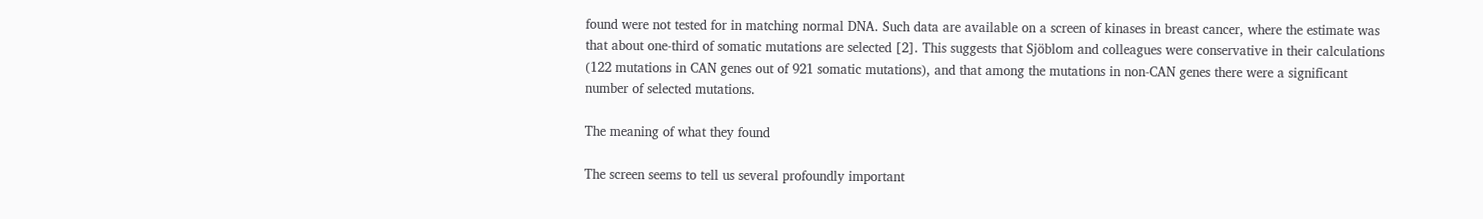found were not tested for in matching normal DNA. Such data are available on a screen of kinases in breast cancer, where the estimate was that about one-third of somatic mutations are selected [2]. This suggests that Sjöblom and colleagues were conservative in their calculations (122 mutations in CAN genes out of 921 somatic mutations), and that among the mutations in non-CAN genes there were a significant number of selected mutations.

The meaning of what they found

The screen seems to tell us several profoundly important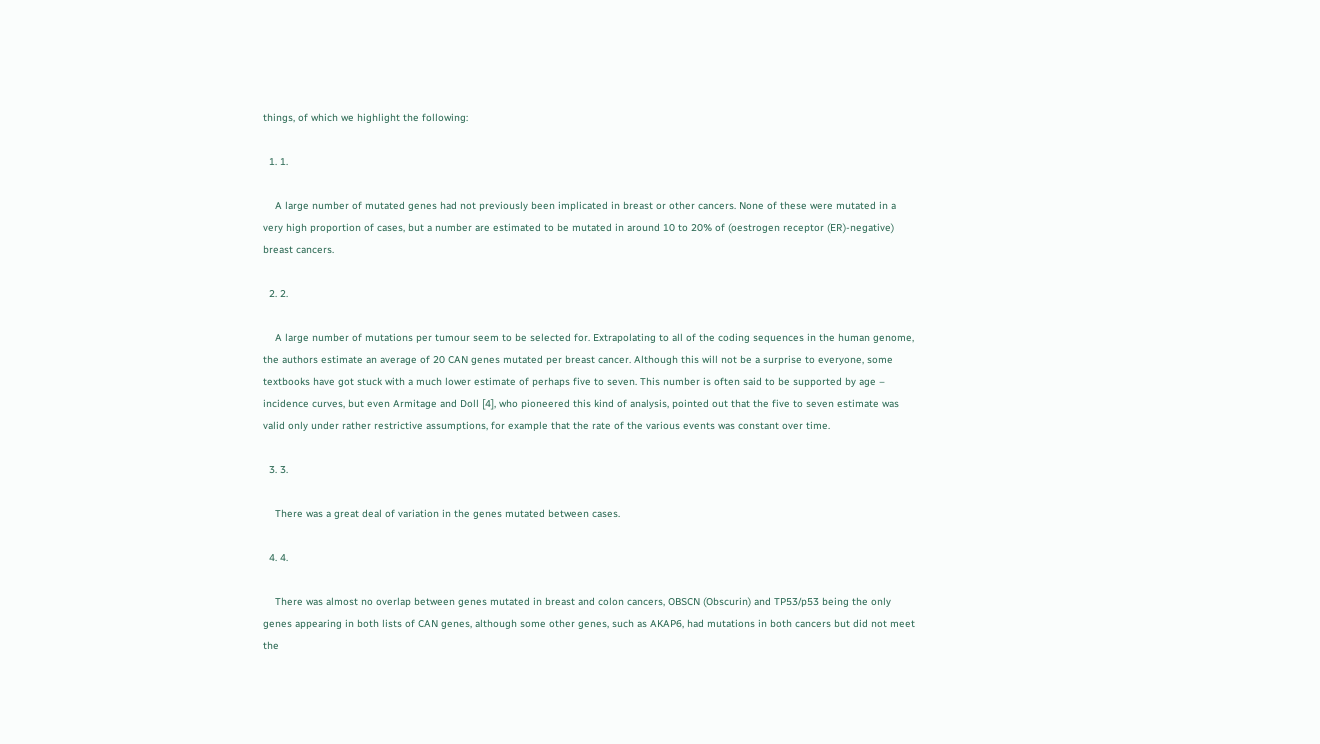things, of which we highlight the following:

  1. 1.

    A large number of mutated genes had not previously been implicated in breast or other cancers. None of these were mutated in a very high proportion of cases, but a number are estimated to be mutated in around 10 to 20% of (oestrogen receptor (ER)-negative) breast cancers.

  2. 2.

    A large number of mutations per tumour seem to be selected for. Extrapolating to all of the coding sequences in the human genome, the authors estimate an average of 20 CAN genes mutated per breast cancer. Although this will not be a surprise to everyone, some textbooks have got stuck with a much lower estimate of perhaps five to seven. This number is often said to be supported by age – incidence curves, but even Armitage and Doll [4], who pioneered this kind of analysis, pointed out that the five to seven estimate was valid only under rather restrictive assumptions, for example that the rate of the various events was constant over time.

  3. 3.

    There was a great deal of variation in the genes mutated between cases.

  4. 4.

    There was almost no overlap between genes mutated in breast and colon cancers, OBSCN (Obscurin) and TP53/p53 being the only genes appearing in both lists of CAN genes, although some other genes, such as AKAP6, had mutations in both cancers but did not meet the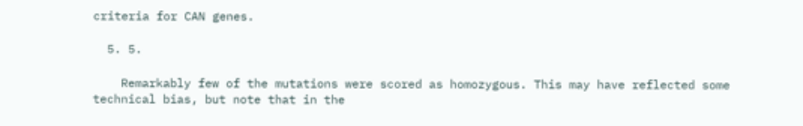criteria for CAN genes.

  5. 5.

    Remarkably few of the mutations were scored as homozygous. This may have reflected some technical bias, but note that in the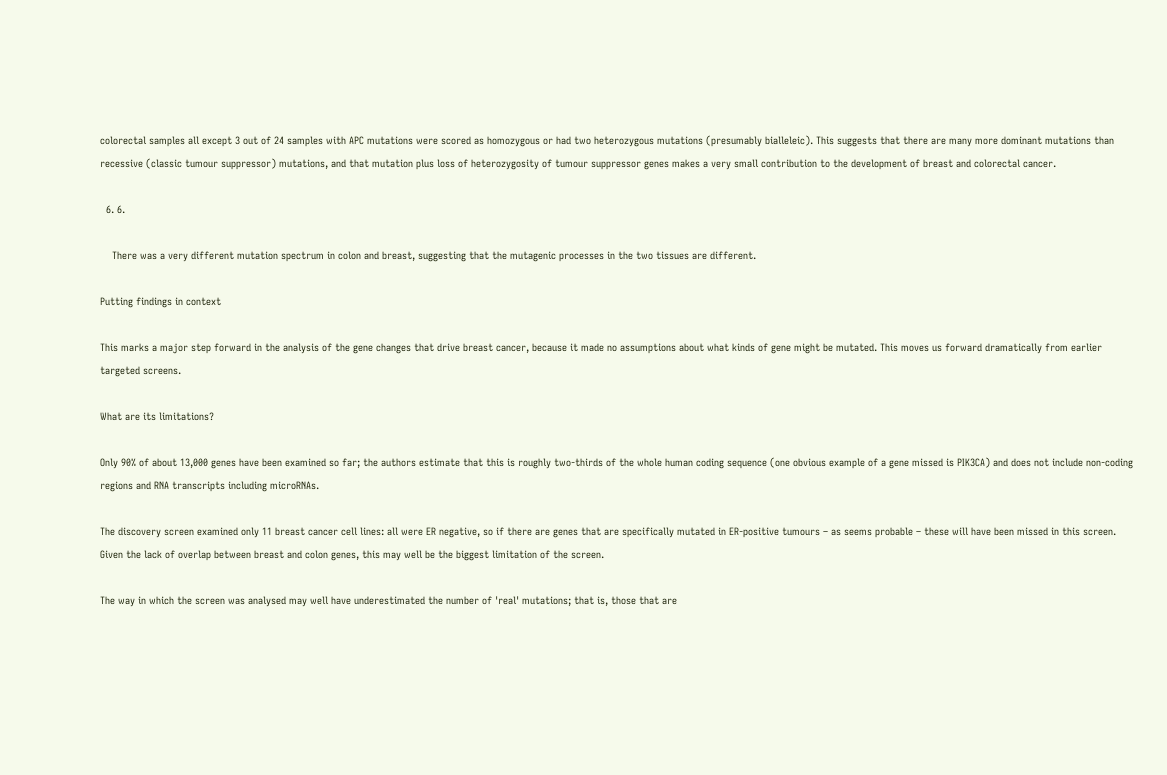colorectal samples all except 3 out of 24 samples with APC mutations were scored as homozygous or had two heterozygous mutations (presumably bialleleic). This suggests that there are many more dominant mutations than recessive (classic tumour suppressor) mutations, and that mutation plus loss of heterozygosity of tumour suppressor genes makes a very small contribution to the development of breast and colorectal cancer.

  6. 6.

    There was a very different mutation spectrum in colon and breast, suggesting that the mutagenic processes in the two tissues are different.

Putting findings in context

This marks a major step forward in the analysis of the gene changes that drive breast cancer, because it made no assumptions about what kinds of gene might be mutated. This moves us forward dramatically from earlier targeted screens.

What are its limitations?

Only 90% of about 13,000 genes have been examined so far; the authors estimate that this is roughly two-thirds of the whole human coding sequence (one obvious example of a gene missed is PIK3CA) and does not include non-coding regions and RNA transcripts including microRNAs.

The discovery screen examined only 11 breast cancer cell lines: all were ER negative, so if there are genes that are specifically mutated in ER-positive tumours – as seems probable – these will have been missed in this screen. Given the lack of overlap between breast and colon genes, this may well be the biggest limitation of the screen.

The way in which the screen was analysed may well have underestimated the number of 'real' mutations; that is, those that are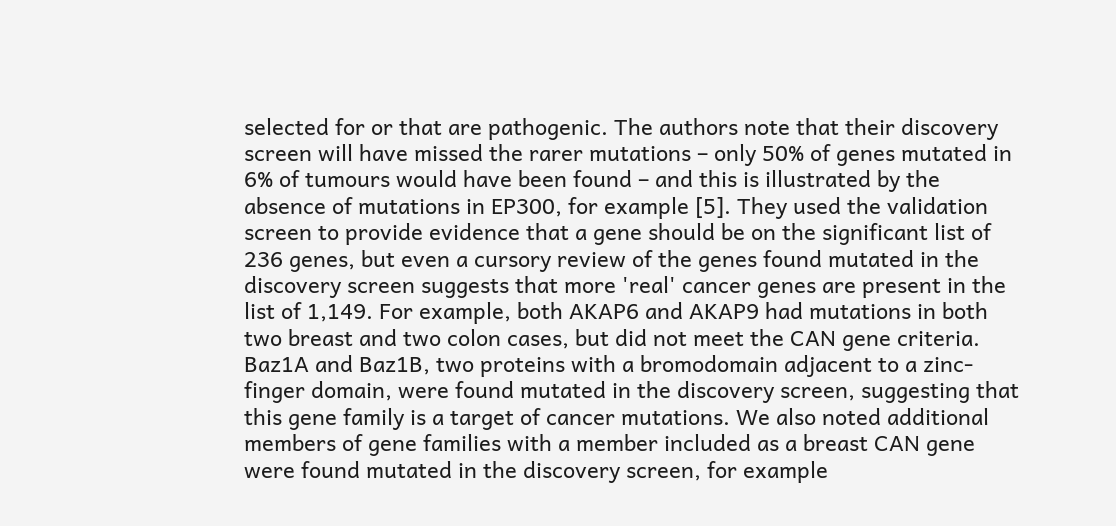selected for or that are pathogenic. The authors note that their discovery screen will have missed the rarer mutations – only 50% of genes mutated in 6% of tumours would have been found – and this is illustrated by the absence of mutations in EP300, for example [5]. They used the validation screen to provide evidence that a gene should be on the significant list of 236 genes, but even a cursory review of the genes found mutated in the discovery screen suggests that more 'real' cancer genes are present in the list of 1,149. For example, both AKAP6 and AKAP9 had mutations in both two breast and two colon cases, but did not meet the CAN gene criteria. Baz1A and Baz1B, two proteins with a bromodomain adjacent to a zinc-finger domain, were found mutated in the discovery screen, suggesting that this gene family is a target of cancer mutations. We also noted additional members of gene families with a member included as a breast CAN gene were found mutated in the discovery screen, for example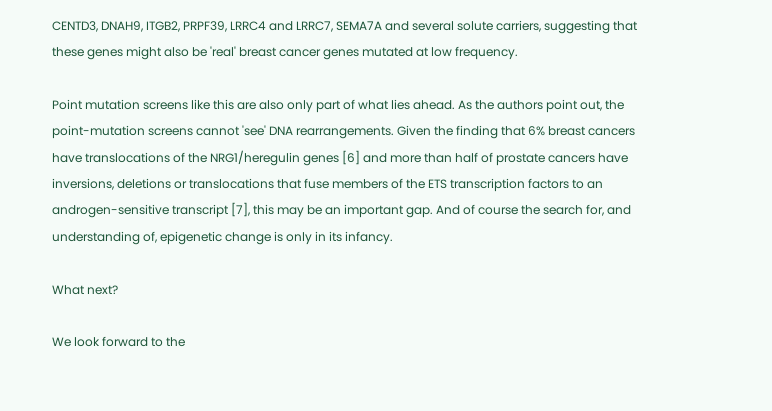CENTD3, DNAH9, ITGB2, PRPF39, LRRC4 and LRRC7, SEMA7A and several solute carriers, suggesting that these genes might also be 'real' breast cancer genes mutated at low frequency.

Point mutation screens like this are also only part of what lies ahead. As the authors point out, the point-mutation screens cannot 'see' DNA rearrangements. Given the finding that 6% breast cancers have translocations of the NRG1/heregulin genes [6] and more than half of prostate cancers have inversions, deletions or translocations that fuse members of the ETS transcription factors to an androgen-sensitive transcript [7], this may be an important gap. And of course the search for, and understanding of, epigenetic change is only in its infancy.

What next?

We look forward to the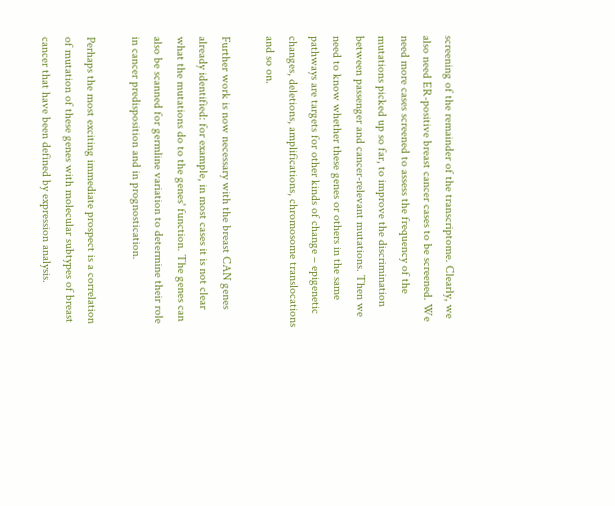screening of the remainder of the transcriptome. Clearly, we also need ER-positive breast cancer cases to be screened. We need more cases screened to assess the frequency of the mutations picked up so far, to improve the discrimination between passenger and cancer-relevant mutations. Then we need to know whether these genes or others in the same pathways are targets for other kinds of change – epigenetic changes, deletions, amplifications, chromosome translocations and so on.

Further work is now necessary with the breast CAN genes already identified: for example, in most cases it is not clear what the mutations do to the genes' function. The genes can also be scanned for germline variation to determine their role in cancer predisposition and in prognostication.

Perhaps the most exciting immediate prospect is a correlation of mutation of these genes with molecular subtypes of breast cancer that have been defined by expression analysis.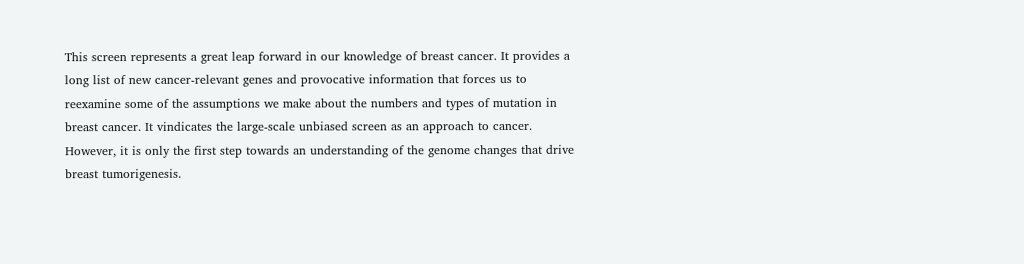This screen represents a great leap forward in our knowledge of breast cancer. It provides a long list of new cancer-relevant genes and provocative information that forces us to reexamine some of the assumptions we make about the numbers and types of mutation in breast cancer. It vindicates the large-scale unbiased screen as an approach to cancer. However, it is only the first step towards an understanding of the genome changes that drive breast tumorigenesis.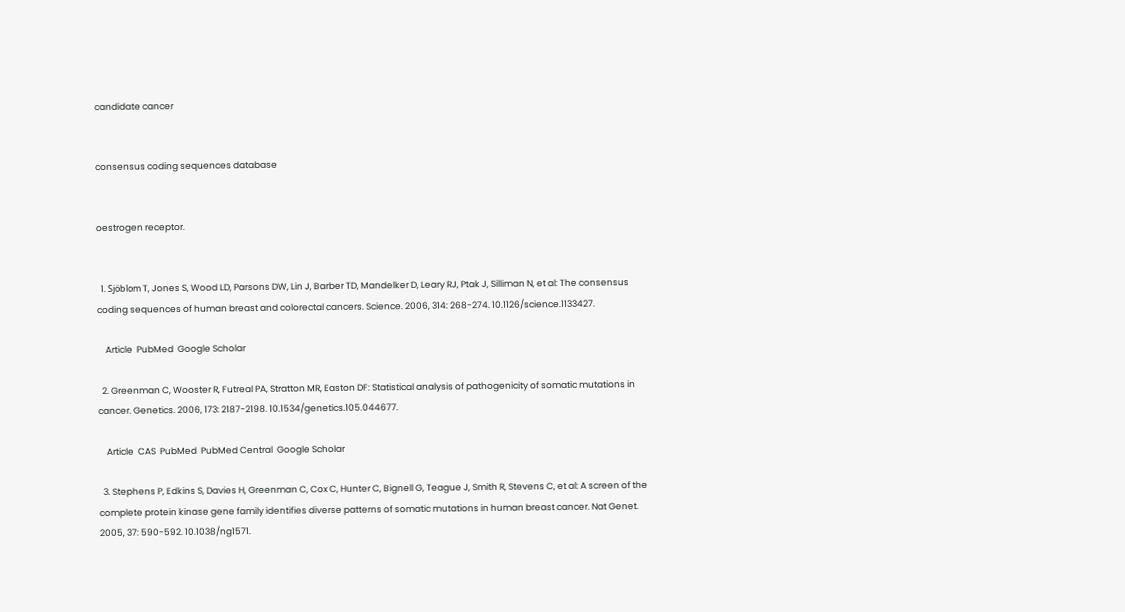candidate cancer


consensus coding sequences database


oestrogen receptor.


  1. Sjöblom T, Jones S, Wood LD, Parsons DW, Lin J, Barber TD, Mandelker D, Leary RJ, Ptak J, Silliman N, et al: The consensus coding sequences of human breast and colorectal cancers. Science. 2006, 314: 268-274. 10.1126/science.1133427.

    Article  PubMed  Google Scholar

  2. Greenman C, Wooster R, Futreal PA, Stratton MR, Easton DF: Statistical analysis of pathogenicity of somatic mutations in cancer. Genetics. 2006, 173: 2187-2198. 10.1534/genetics.105.044677.

    Article  CAS  PubMed  PubMed Central  Google Scholar

  3. Stephens P, Edkins S, Davies H, Greenman C, Cox C, Hunter C, Bignell G, Teague J, Smith R, Stevens C, et al: A screen of the complete protein kinase gene family identifies diverse patterns of somatic mutations in human breast cancer. Nat Genet. 2005, 37: 590-592. 10.1038/ng1571.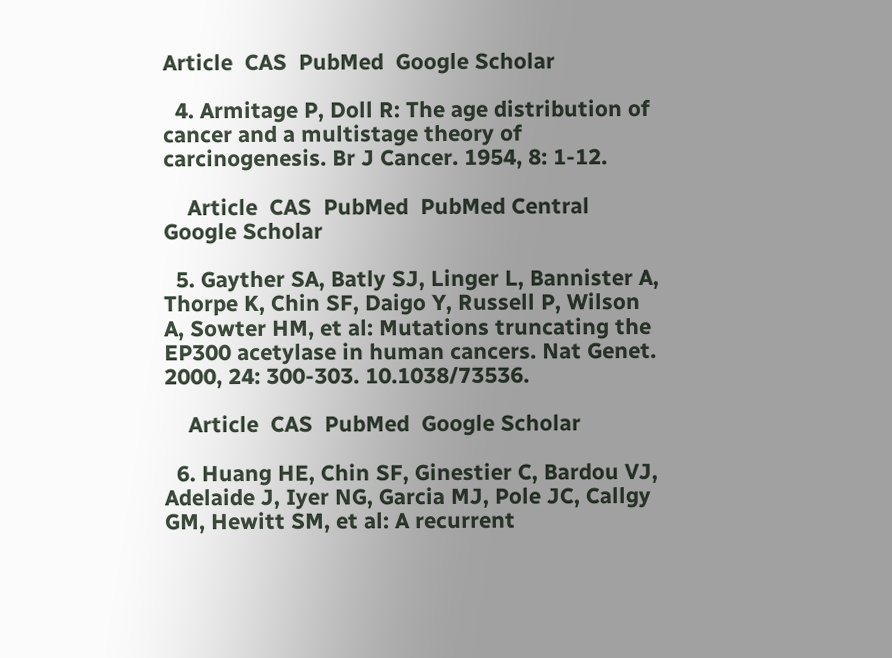Article  CAS  PubMed  Google Scholar

  4. Armitage P, Doll R: The age distribution of cancer and a multistage theory of carcinogenesis. Br J Cancer. 1954, 8: 1-12.

    Article  CAS  PubMed  PubMed Central  Google Scholar

  5. Gayther SA, Batly SJ, Linger L, Bannister A, Thorpe K, Chin SF, Daigo Y, Russell P, Wilson A, Sowter HM, et al: Mutations truncating the EP300 acetylase in human cancers. Nat Genet. 2000, 24: 300-303. 10.1038/73536.

    Article  CAS  PubMed  Google Scholar

  6. Huang HE, Chin SF, Ginestier C, Bardou VJ, Adelaide J, Iyer NG, Garcia MJ, Pole JC, Callgy GM, Hewitt SM, et al: A recurrent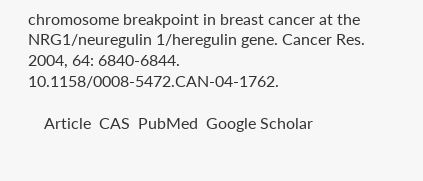chromosome breakpoint in breast cancer at the NRG1/neuregulin 1/heregulin gene. Cancer Res. 2004, 64: 6840-6844. 10.1158/0008-5472.CAN-04-1762.

    Article  CAS  PubMed  Google Scholar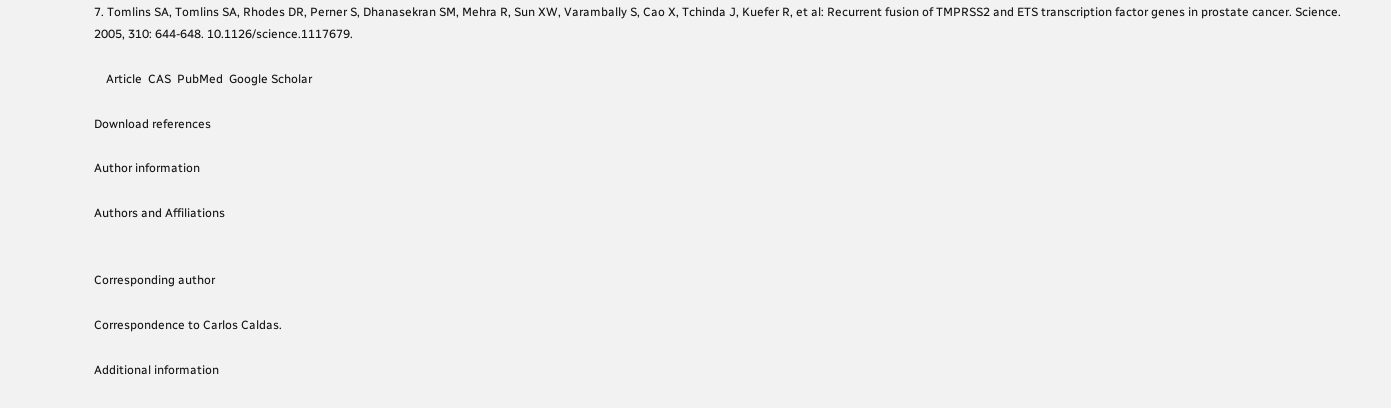7. Tomlins SA, Tomlins SA, Rhodes DR, Perner S, Dhanasekran SM, Mehra R, Sun XW, Varambally S, Cao X, Tchinda J, Kuefer R, et al: Recurrent fusion of TMPRSS2 and ETS transcription factor genes in prostate cancer. Science. 2005, 310: 644-648. 10.1126/science.1117679.

    Article  CAS  PubMed  Google Scholar

Download references

Author information

Authors and Affiliations


Corresponding author

Correspondence to Carlos Caldas.

Additional information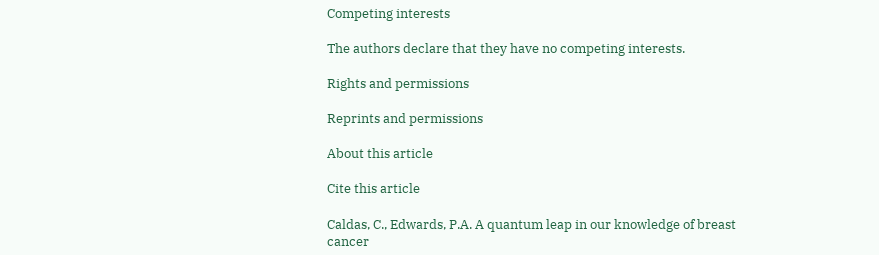Competing interests

The authors declare that they have no competing interests.

Rights and permissions

Reprints and permissions

About this article

Cite this article

Caldas, C., Edwards, P.A. A quantum leap in our knowledge of breast cancer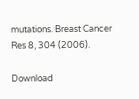mutations. Breast Cancer Res 8, 304 (2006).

Download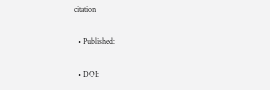citation

  • Published:

  • DOI: